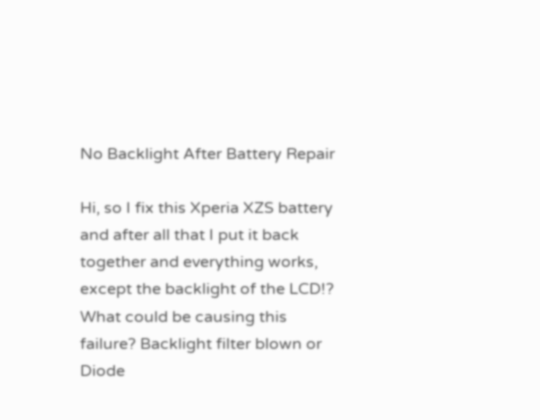No Backlight After Battery Repair

Hi, so I fix this Xperia XZS battery and after all that I put it back together and everything works, except the backlight of the LCD!? What could be causing this failure? Backlight filter blown or Diode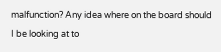malfunction? Any idea where on the board should I be looking at to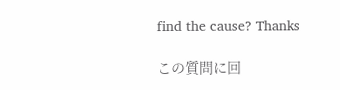find the cause? Thanks

この質問に回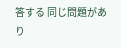答する 同じ問題があり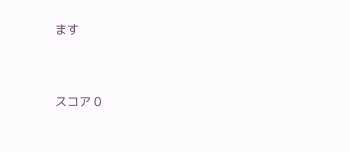ます


スコア 0